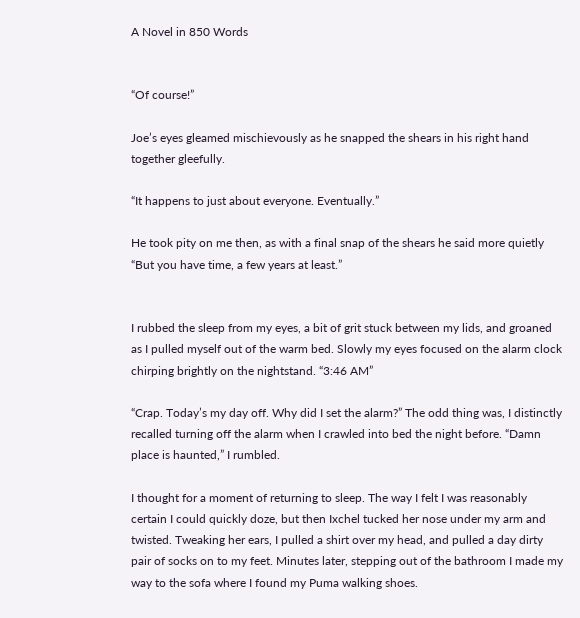A Novel in 850 Words


“Of course!”

Joe’s eyes gleamed mischievously as he snapped the shears in his right hand together gleefully.

“It happens to just about everyone. Eventually.”

He took pity on me then, as with a final snap of the shears he said more quietly “But you have time, a few years at least.”


I rubbed the sleep from my eyes, a bit of grit stuck between my lids, and groaned as I pulled myself out of the warm bed. Slowly my eyes focused on the alarm clock chirping brightly on the nightstand. “3:46 AM”

“Crap. Today’s my day off. Why did I set the alarm?” The odd thing was, I distinctly recalled turning off the alarm when I crawled into bed the night before. “Damn place is haunted,” I rumbled.

I thought for a moment of returning to sleep. The way I felt I was reasonably certain I could quickly doze, but then Ixchel tucked her nose under my arm and twisted. Tweaking her ears, I pulled a shirt over my head, and pulled a day dirty pair of socks on to my feet. Minutes later, stepping out of the bathroom I made my way to the sofa where I found my Puma walking shoes.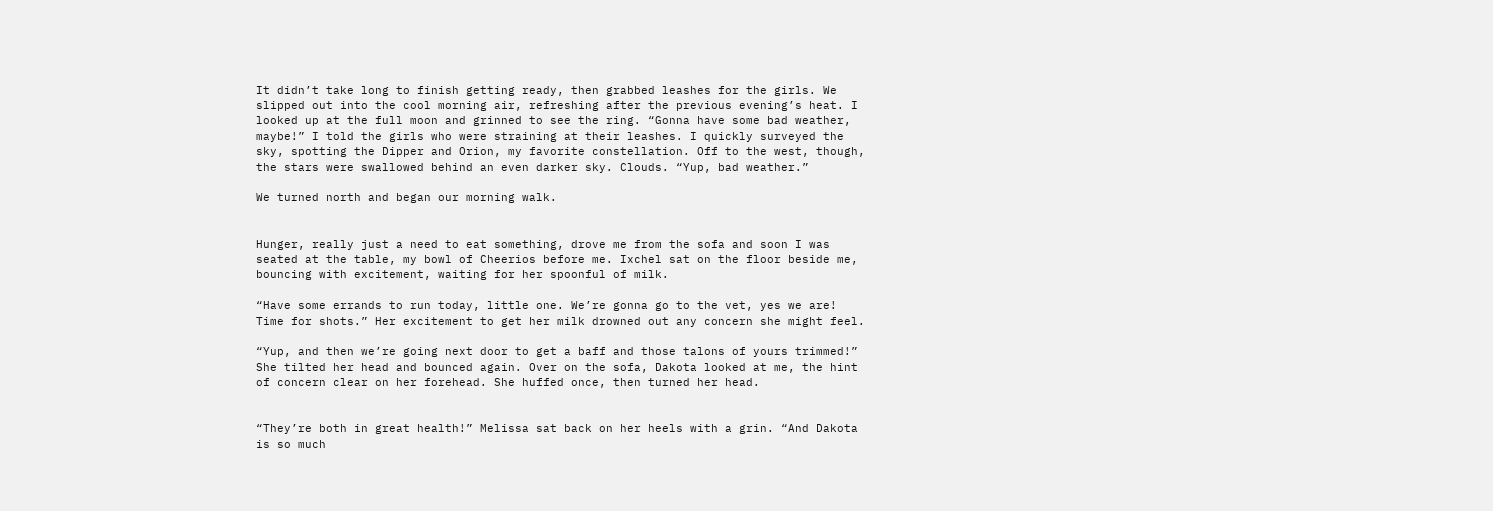It didn’t take long to finish getting ready, then grabbed leashes for the girls. We slipped out into the cool morning air, refreshing after the previous evening’s heat. I looked up at the full moon and grinned to see the ring. “Gonna have some bad weather, maybe!” I told the girls who were straining at their leashes. I quickly surveyed the sky, spotting the Dipper and Orion, my favorite constellation. Off to the west, though, the stars were swallowed behind an even darker sky. Clouds. “Yup, bad weather.”

We turned north and began our morning walk.


Hunger, really just a need to eat something, drove me from the sofa and soon I was seated at the table, my bowl of Cheerios before me. Ixchel sat on the floor beside me, bouncing with excitement, waiting for her spoonful of milk.

“Have some errands to run today, little one. We’re gonna go to the vet, yes we are! Time for shots.” Her excitement to get her milk drowned out any concern she might feel.

“Yup, and then we’re going next door to get a baff and those talons of yours trimmed!” She tilted her head and bounced again. Over on the sofa, Dakota looked at me, the hint of concern clear on her forehead. She huffed once, then turned her head.


“They’re both in great health!” Melissa sat back on her heels with a grin. “And Dakota is so much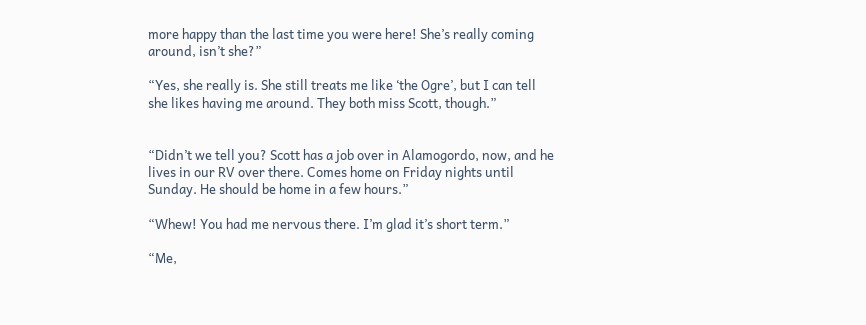more happy than the last time you were here! She’s really coming around, isn’t she?”

“Yes, she really is. She still treats me like ‘the Ogre’, but I can tell she likes having me around. They both miss Scott, though.”


“Didn’t we tell you? Scott has a job over in Alamogordo, now, and he lives in our RV over there. Comes home on Friday nights until Sunday. He should be home in a few hours.”

“Whew! You had me nervous there. I’m glad it’s short term.”

“Me,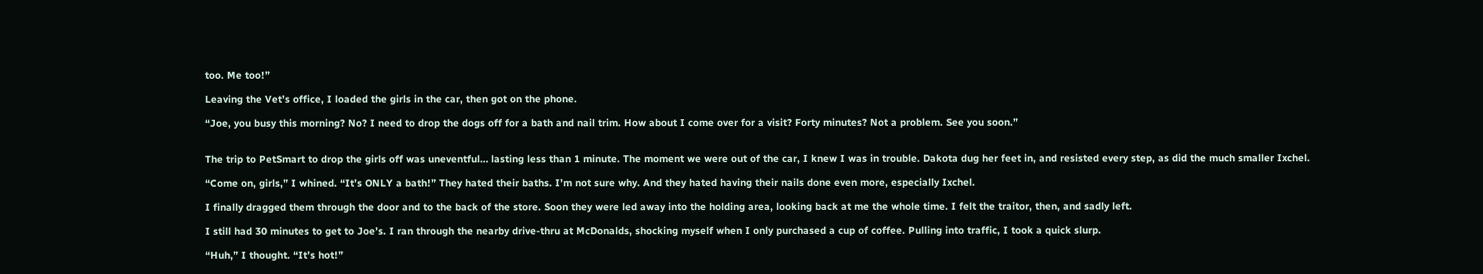too. Me too!”

Leaving the Vet’s office, I loaded the girls in the car, then got on the phone.

“Joe, you busy this morning? No? I need to drop the dogs off for a bath and nail trim. How about I come over for a visit? Forty minutes? Not a problem. See you soon.”


The trip to PetSmart to drop the girls off was uneventful… lasting less than 1 minute. The moment we were out of the car, I knew I was in trouble. Dakota dug her feet in, and resisted every step, as did the much smaller Ixchel.

“Come on, girls,” I whined. “It’s ONLY a bath!” They hated their baths. I’m not sure why. And they hated having their nails done even more, especially Ixchel.

I finally dragged them through the door and to the back of the store. Soon they were led away into the holding area, looking back at me the whole time. I felt the traitor, then, and sadly left.

I still had 30 minutes to get to Joe’s. I ran through the nearby drive-thru at McDonalds, shocking myself when I only purchased a cup of coffee. Pulling into traffic, I took a quick slurp.

“Huh,” I thought. “It’s hot!”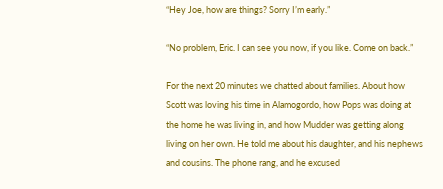“Hey Joe, how are things? Sorry I’m early.”

“No problem, Eric. I can see you now, if you like. Come on back.”

For the next 20 minutes we chatted about families. About how Scott was loving his time in Alamogordo, how Pops was doing at the home he was living in, and how Mudder was getting along living on her own. He told me about his daughter, and his nephews and cousins. The phone rang, and he excused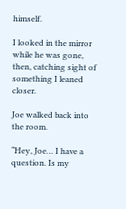himself.

I looked in the mirror while he was gone, then, catching sight of something I leaned closer.

Joe walked back into the room.

“Hey, Joe… I have a question. Is my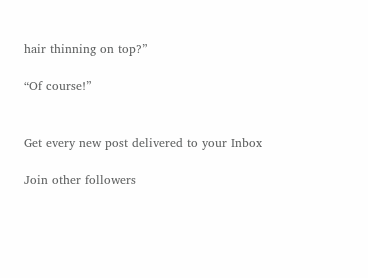hair thinning on top?”

“Of course!”


Get every new post delivered to your Inbox

Join other followers